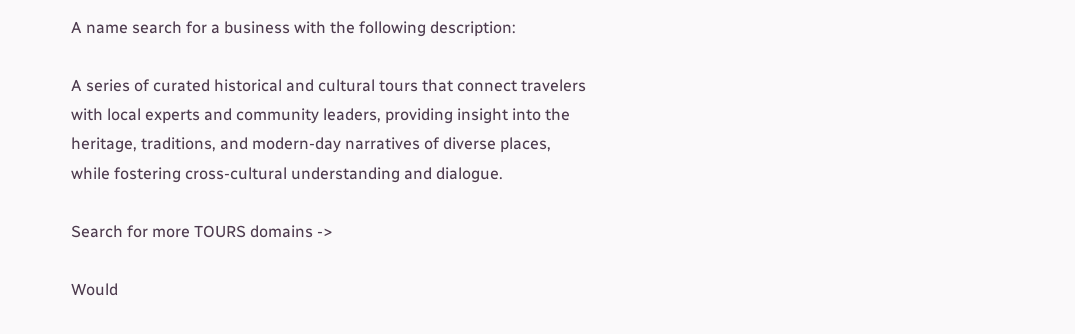A name search for a business with the following description:

A series of curated historical and cultural tours that connect travelers with local experts and community leaders, providing insight into the heritage, traditions, and modern-day narratives of diverse places, while fostering cross-cultural understanding and dialogue.

Search for more TOURS domains ->

Would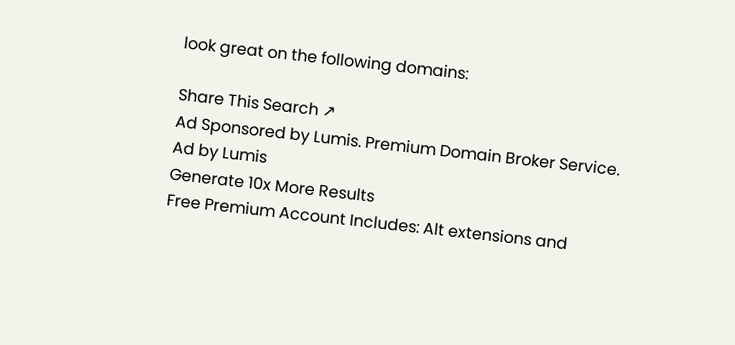look great on the following domains:

Share This Search ↗
Ad Sponsored by Lumis. Premium Domain Broker Service.
Ad by Lumis
Generate 10x More Results
Free Premium Account Includes: Alt extensions and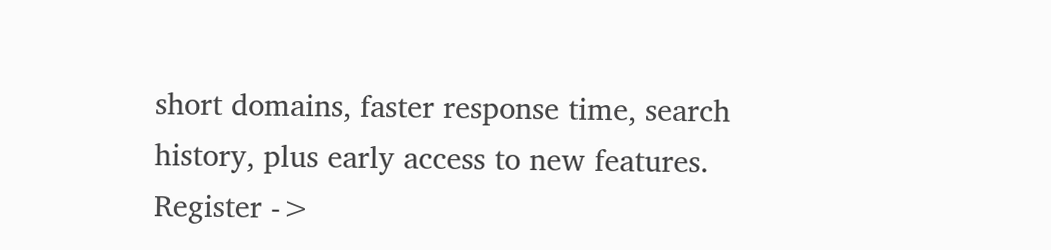short domains, faster response time, search history, plus early access to new features.
Register ->